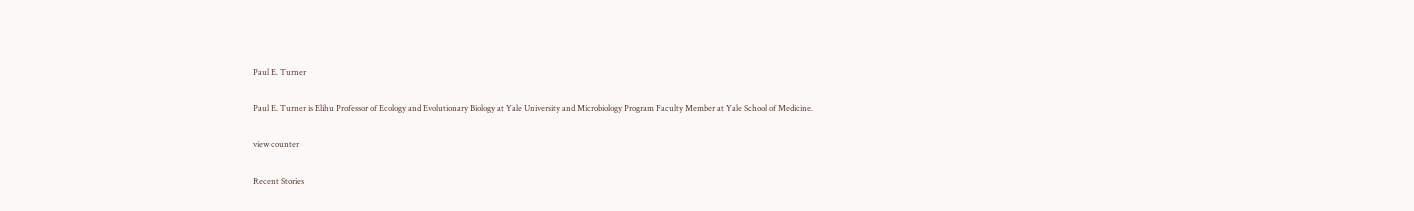Paul E. Turner

Paul E. Turner is Elihu Professor of Ecology and Evolutionary Biology at Yale University and Microbiology Program Faculty Member at Yale School of Medicine.

view counter

Recent Stories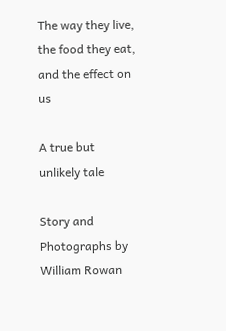The way they live, the food they eat, and the effect on us

A true but unlikely tale

Story and Photographs by William Rowan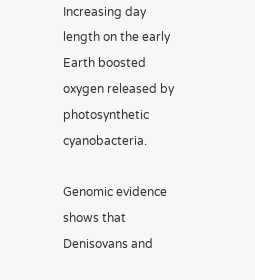Increasing day length on the early Earth boosted oxygen released by photosynthetic cyanobacteria.

Genomic evidence shows that Denisovans and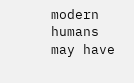modern humans may have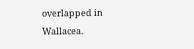overlapped in Wallacea.